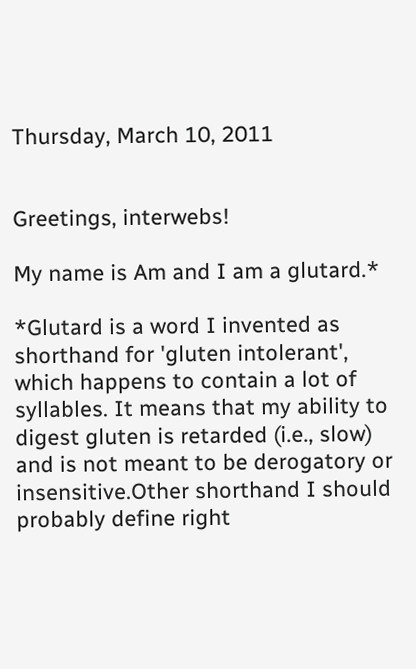Thursday, March 10, 2011


Greetings, interwebs!

My name is Am and I am a glutard.*

*Glutard is a word I invented as shorthand for 'gluten intolerant', which happens to contain a lot of syllables. It means that my ability to digest gluten is retarded (i.e., slow) and is not meant to be derogatory or insensitive.Other shorthand I should probably define right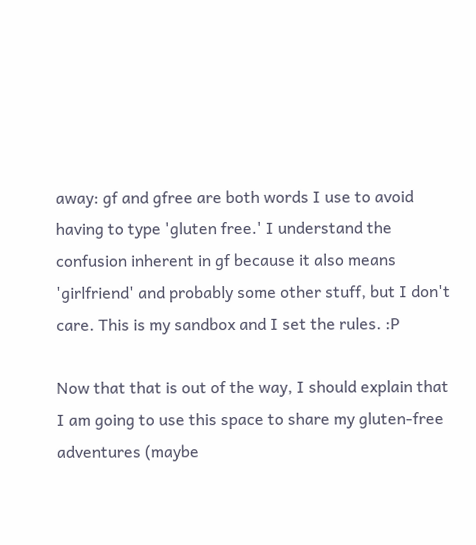away: gf and gfree are both words I use to avoid having to type 'gluten free.' I understand the confusion inherent in gf because it also means 'girlfriend' and probably some other stuff, but I don't care. This is my sandbox and I set the rules. :P

Now that that is out of the way, I should explain that I am going to use this space to share my gluten-free adventures (maybe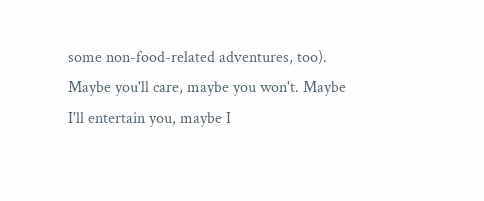some non-food-related adventures, too). Maybe you'll care, maybe you won't. Maybe I'll entertain you, maybe I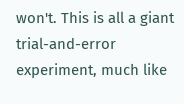won't. This is all a giant trial-and-error experiment, much like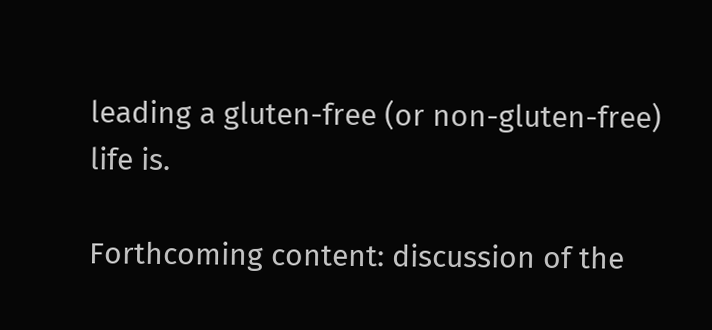leading a gluten-free (or non-gluten-free) life is.

Forthcoming content: discussion of the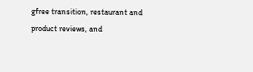gfree transition, restaurant and product reviews, and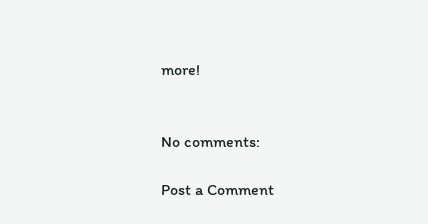more!


No comments:

Post a Comment